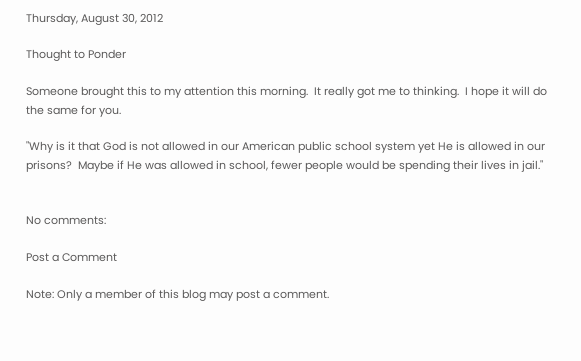Thursday, August 30, 2012

Thought to Ponder

Someone brought this to my attention this morning.  It really got me to thinking.  I hope it will do the same for you.

"Why is it that God is not allowed in our American public school system yet He is allowed in our prisons?  Maybe if He was allowed in school, fewer people would be spending their lives in jail."


No comments:

Post a Comment

Note: Only a member of this blog may post a comment.